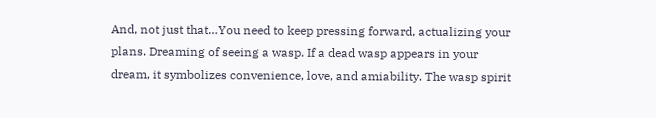And, not just that…You need to keep pressing forward, actualizing your plans. Dreaming of seeing a wasp. If a dead wasp appears in your dream, it symbolizes convenience, love, and amiability. The wasp spirit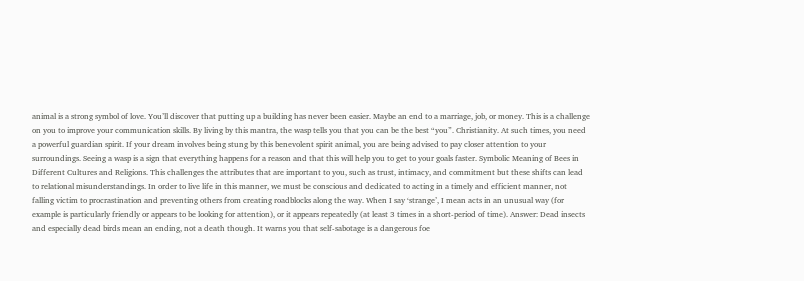animal is a strong symbol of love. You’ll discover that putting up a building has never been easier. Maybe an end to a marriage, job, or money. This is a challenge on you to improve your communication skills. By living by this mantra, the wasp tells you that you can be the best “you”. Christianity. At such times, you need a powerful guardian spirit. If your dream involves being stung by this benevolent spirit animal, you are being advised to pay closer attention to your surroundings. Seeing a wasp is a sign that everything happens for a reason and that this will help you to get to your goals faster. Symbolic Meaning of Bees in Different Cultures and Religions. This challenges the attributes that are important to you, such as trust, intimacy, and commitment but these shifts can lead to relational misunderstandings. In order to live life in this manner, we must be conscious and dedicated to acting in a timely and efficient manner, not falling victim to procrastination and preventing others from creating roadblocks along the way. When I say ‘strange’, I mean acts in an unusual way (for example is particularly friendly or appears to be looking for attention), or it appears repeatedly (at least 3 times in a short-period of time). Answer: Dead insects and especially dead birds mean an ending, not a death though. It warns you that self-sabotage is a dangerous foe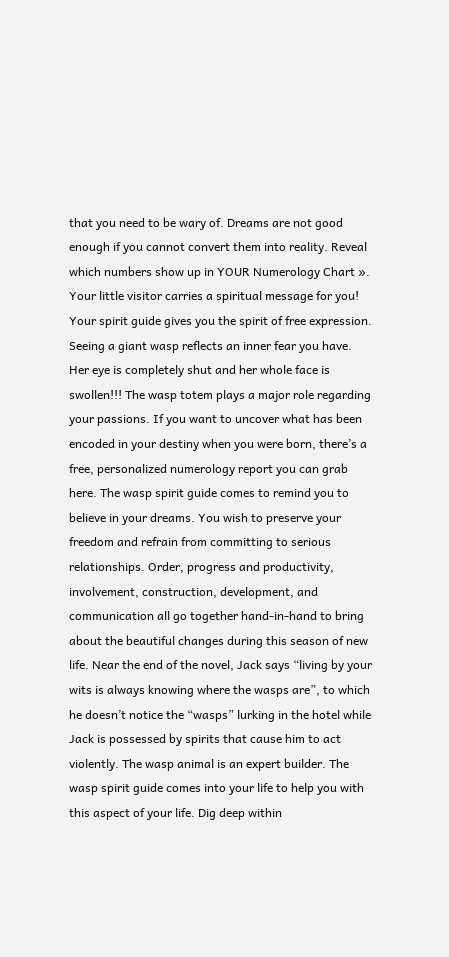that you need to be wary of. Dreams are not good enough if you cannot convert them into reality. Reveal which numbers show up in YOUR Numerology Chart ». Your little visitor carries a spiritual message for you! Your spirit guide gives you the spirit of free expression. Seeing a giant wasp reflects an inner fear you have. Her eye is completely shut and her whole face is swollen!!! The wasp totem plays a major role regarding your passions. If you want to uncover what has been encoded in your destiny when you were born, there’s a free, personalized numerology report you can grab here. The wasp spirit guide comes to remind you to believe in your dreams. You wish to preserve your freedom and refrain from committing to serious relationships. Order, progress and productivity, involvement, construction, development, and communication all go together hand-in-hand to bring about the beautiful changes during this season of new life. Near the end of the novel, Jack says “living by your wits is always knowing where the wasps are”, to which he doesn’t notice the “wasps” lurking in the hotel while Jack is possessed by spirits that cause him to act violently. The wasp animal is an expert builder. The wasp spirit guide comes into your life to help you with this aspect of your life. Dig deep within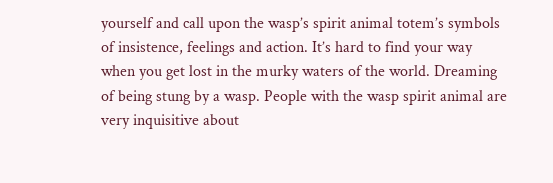yourself and call upon the wasp’s spirit animal totem’s symbols of insistence, feelings and action. It’s hard to find your way when you get lost in the murky waters of the world. Dreaming of being stung by a wasp. People with the wasp spirit animal are very inquisitive about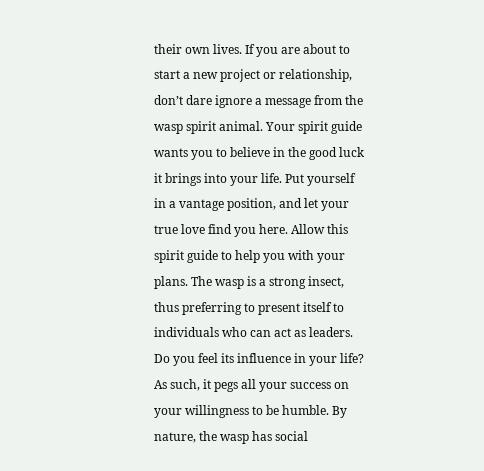their own lives. If you are about to start a new project or relationship, don’t dare ignore a message from the wasp spirit animal. Your spirit guide wants you to believe in the good luck it brings into your life. Put yourself in a vantage position, and let your true love find you here. Allow this spirit guide to help you with your plans. The wasp is a strong insect, thus preferring to present itself to individuals who can act as leaders. Do you feel its influence in your life? As such, it pegs all your success on your willingness to be humble. By nature, the wasp has social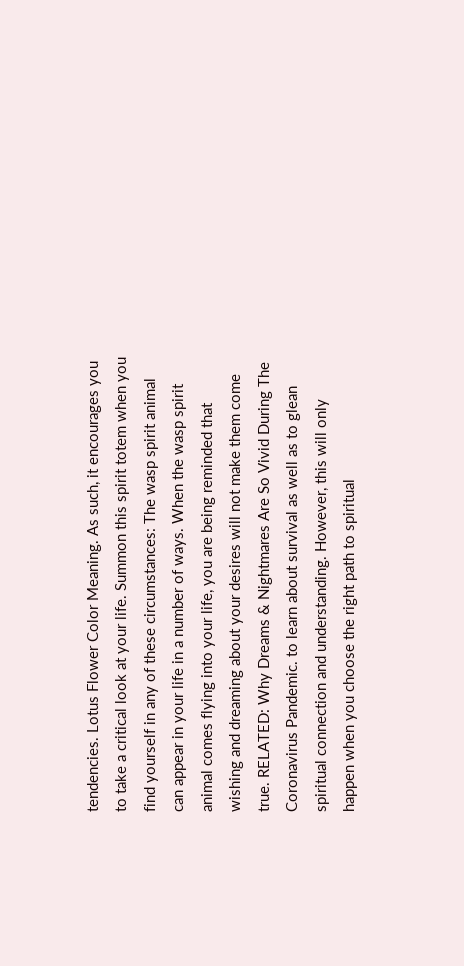tendencies. Lotus Flower Color Meaning. As such, it encourages you to take a critical look at your life. Summon this spirit totem when you find yourself in any of these circumstances: The wasp spirit animal can appear in your life in a number of ways. When the wasp spirit animal comes flying into your life, you are being reminded that wishing and dreaming about your desires will not make them come true. RELATED: Why Dreams & Nightmares Are So Vivid During The Coronavirus Pandemic. to learn about survival as well as to glean spiritual connection and understanding. However, this will only happen when you choose the right path to spiritual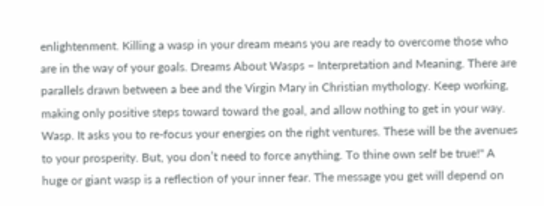enlightenment. Killing a wasp in your dream means you are ready to overcome those who are in the way of your goals. Dreams About Wasps – Interpretation and Meaning. There are parallels drawn between a bee and the Virgin Mary in Christian mythology. Keep working, making only positive steps toward toward the goal, and allow nothing to get in your way. Wasp. It asks you to re-focus your energies on the right ventures. These will be the avenues to your prosperity. But, you don’t need to force anything. To thine own self be true!" A huge or giant wasp is a reflection of your inner fear. The message you get will depend on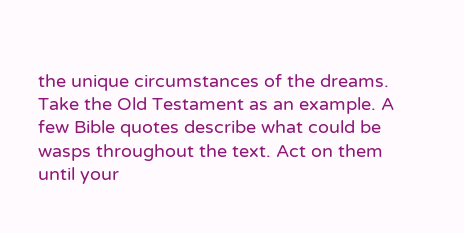the unique circumstances of the dreams. Take the Old Testament as an example. A few Bible quotes describe what could be wasps throughout the text. Act on them until your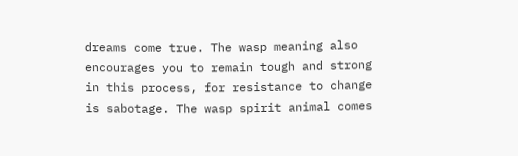dreams come true. The wasp meaning also encourages you to remain tough and strong in this process, for resistance to change is sabotage. The wasp spirit animal comes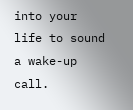into your life to sound a wake-up call.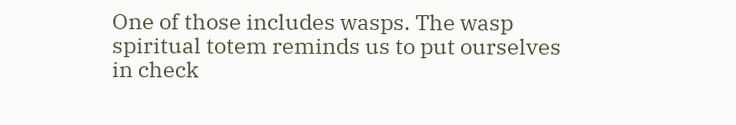One of those includes wasps. The wasp spiritual totem reminds us to put ourselves in check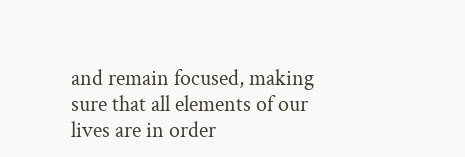and remain focused, making sure that all elements of our lives are in order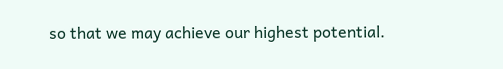so that we may achieve our highest potential.